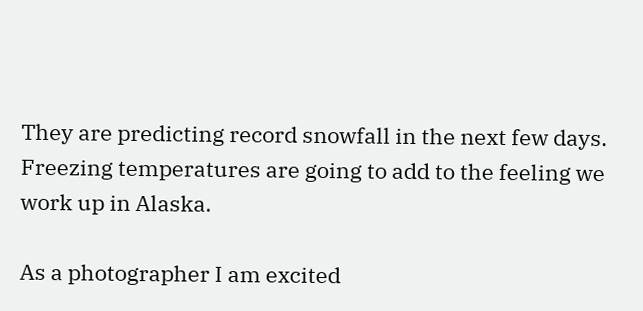They are predicting record snowfall in the next few days. Freezing temperatures are going to add to the feeling we work up in Alaska.

As a photographer I am excited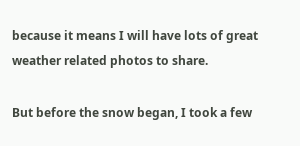because it means I will have lots of great weather related photos to share.

But before the snow began, I took a few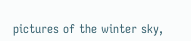pictures of the winter sky,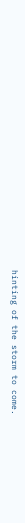hinting of the storm to come.